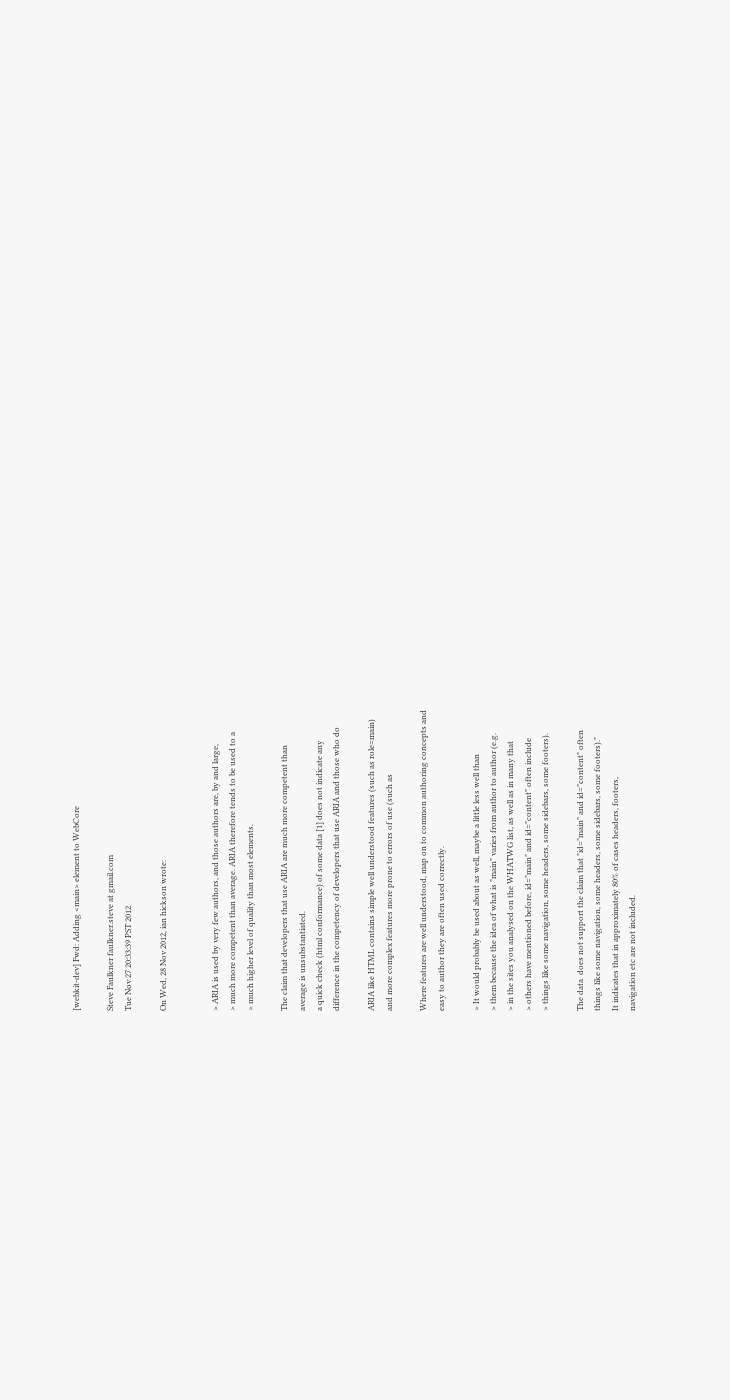[webkit-dev] Fwd: Adding <main> element to WebCore

Steve Faulkner faulkner.steve at gmail.com
Tue Nov 27 20:33:39 PST 2012

On Wed, 28 Nov 2012, ian hickson wrote:


> ARIA is used by very few authors, and those authors are, by and large,
> much more competent than average. ARIA therefore tends to be used to a
> much higher level of quality than most elements.

The claim that developers that use ARIA are much more competent than
average is unsubstantiated.
a quick check (html conformance) of some data [1] does not indicate any
difference in the competency of developers that use ARIA and those who do

ARIA like HTML contains simple well understood features (such as role=main)
and more complex features more prone to errors of use (such as

Where features are well understood, map on to common authoring concepts and
easy to author they are often used correctly.

> It would probably be used about as well, maybe a little less well than
> them because the idea of what is "main" varies from author to author (e.g.
> in the sites you analysed on the WHATWG list, as well as in many that
> others have mentioned before, id="main" and id="content" often include
> things like some navigation, some headers, some sidebars, some footers).

The data  does not support the claim that "id="main" and id="content" often
things like some navigation, some headers, some sidebars, some footers)."
It indicates that in approximately 80% of cases headers, footers,
navigation etc are not included.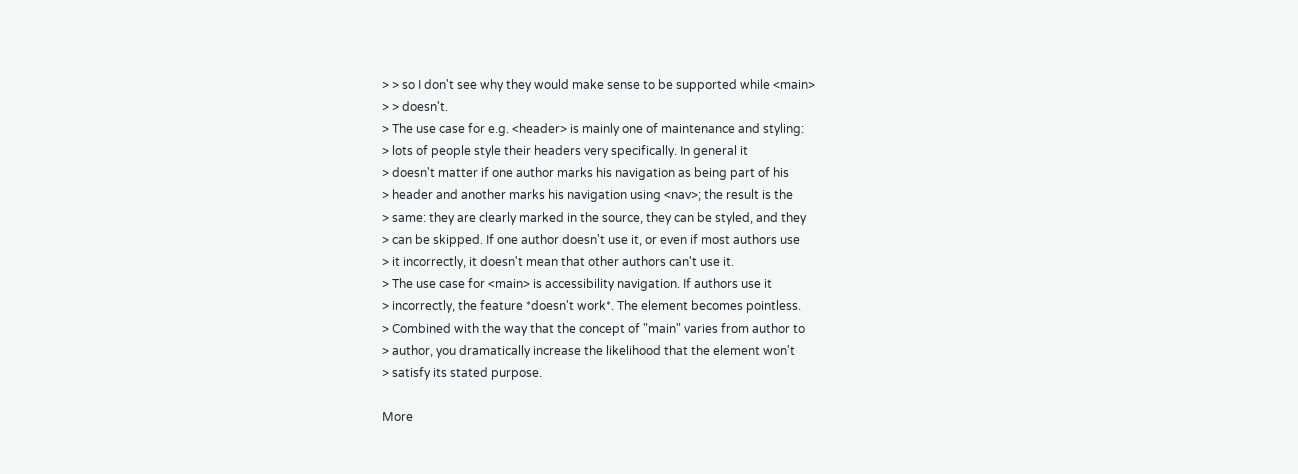> > so I don't see why they would make sense to be supported while <main>
> > doesn't.
> The use case for e.g. <header> is mainly one of maintenance and styling:
> lots of people style their headers very specifically. In general it
> doesn't matter if one author marks his navigation as being part of his
> header and another marks his navigation using <nav>; the result is the
> same: they are clearly marked in the source, they can be styled, and they
> can be skipped. If one author doesn't use it, or even if most authors use
> it incorrectly, it doesn't mean that other authors can't use it.
> The use case for <main> is accessibility navigation. If authors use it
> incorrectly, the feature *doesn't work*. The element becomes pointless.
> Combined with the way that the concept of "main" varies from author to
> author, you dramatically increase the likelihood that the element won't
> satisfy its stated purpose.

More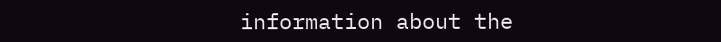information about the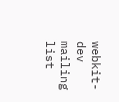webkit-dev mailing list